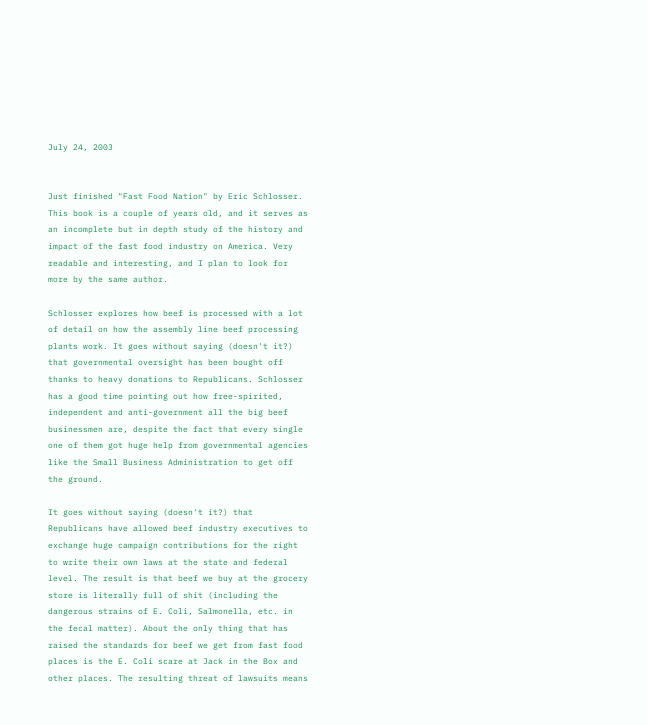July 24, 2003


Just finished "Fast Food Nation" by Eric Schlosser. This book is a couple of years old, and it serves as an incomplete but in depth study of the history and impact of the fast food industry on America. Very readable and interesting, and I plan to look for more by the same author.

Schlosser explores how beef is processed with a lot of detail on how the assembly line beef processing plants work. It goes without saying (doesn't it?) that governmental oversight has been bought off thanks to heavy donations to Republicans. Schlosser has a good time pointing out how free-spirited, independent and anti-government all the big beef businessmen are, despite the fact that every single one of them got huge help from governmental agencies like the Small Business Administration to get off the ground.

It goes without saying (doesn't it?) that Republicans have allowed beef industry executives to exchange huge campaign contributions for the right to write their own laws at the state and federal level. The result is that beef we buy at the grocery store is literally full of shit (including the dangerous strains of E. Coli, Salmonella, etc. in the fecal matter). About the only thing that has raised the standards for beef we get from fast food places is the E. Coli scare at Jack in the Box and other places. The resulting threat of lawsuits means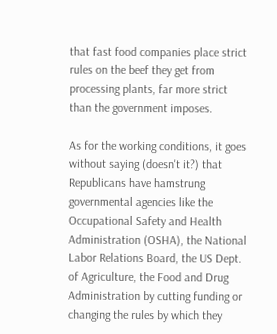that fast food companies place strict rules on the beef they get from processing plants, far more strict than the government imposes.

As for the working conditions, it goes without saying (doesn't it?) that Republicans have hamstrung governmental agencies like the Occupational Safety and Health Administration (OSHA), the National Labor Relations Board, the US Dept. of Agriculture, the Food and Drug Administration by cutting funding or changing the rules by which they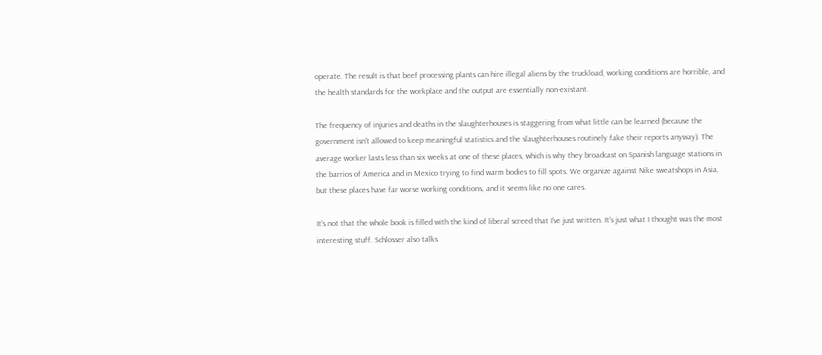operate. The result is that beef processing plants can hire illegal aliens by the truckload, working conditions are horrible, and the health standards for the workplace and the output are essentially non-existant.

The frequency of injuries and deaths in the slaughterhouses is staggering from what little can be learned (because the government isn't allowed to keep meaningful statistics and the slaughterhouses routinely fake their reports anyway). The average worker lasts less than six weeks at one of these places, which is why they broadcast on Spanish language stations in the barrios of America and in Mexico trying to find warm bodies to fill spots. We organize against Nike sweatshops in Asia, but these places have far worse working conditions, and it seems like no one cares.

It's not that the whole book is filled with the kind of liberal screed that I've just written. It's just what I thought was the most interesting stuff. Schlosser also talks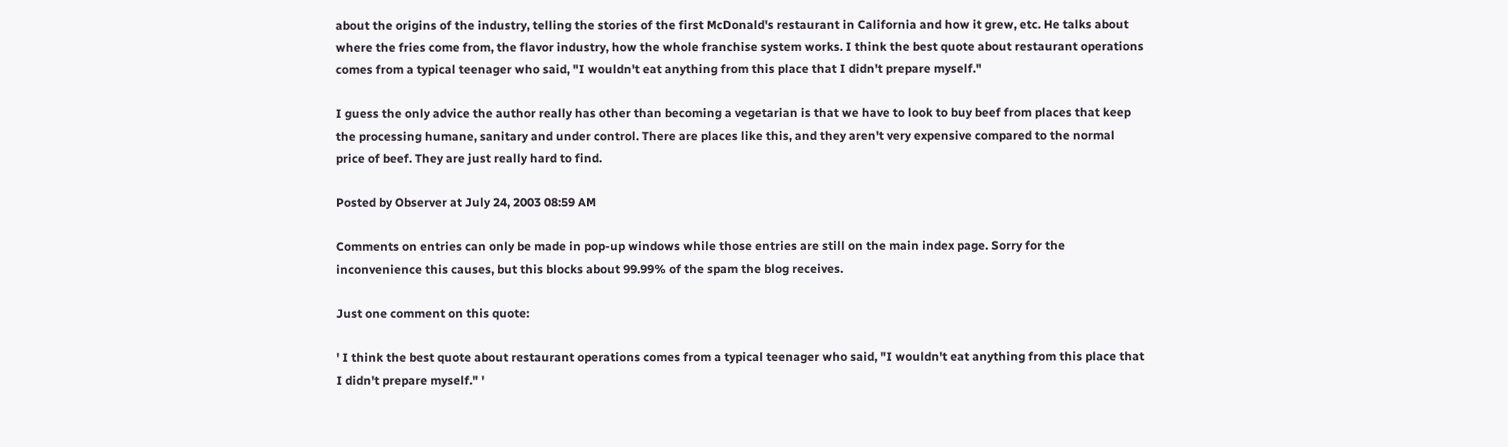about the origins of the industry, telling the stories of the first McDonald's restaurant in California and how it grew, etc. He talks about where the fries come from, the flavor industry, how the whole franchise system works. I think the best quote about restaurant operations comes from a typical teenager who said, "I wouldn't eat anything from this place that I didn't prepare myself."

I guess the only advice the author really has other than becoming a vegetarian is that we have to look to buy beef from places that keep the processing humane, sanitary and under control. There are places like this, and they aren't very expensive compared to the normal price of beef. They are just really hard to find.

Posted by Observer at July 24, 2003 08:59 AM

Comments on entries can only be made in pop-up windows while those entries are still on the main index page. Sorry for the inconvenience this causes, but this blocks about 99.99% of the spam the blog receives.

Just one comment on this quote:

' I think the best quote about restaurant operations comes from a typical teenager who said, "I wouldn't eat anything from this place that I didn't prepare myself." '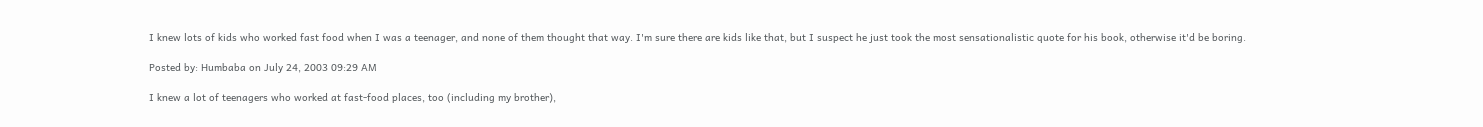I knew lots of kids who worked fast food when I was a teenager, and none of them thought that way. I'm sure there are kids like that, but I suspect he just took the most sensationalistic quote for his book, otherwise it'd be boring.

Posted by: Humbaba on July 24, 2003 09:29 AM

I knew a lot of teenagers who worked at fast-food places, too (including my brother),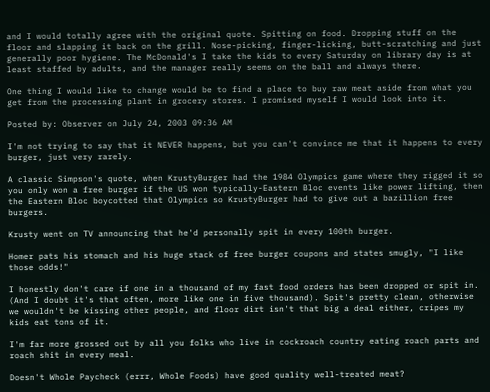and I would totally agree with the original quote. Spitting on food. Dropping stuff on the floor and slapping it back on the grill. Nose-picking, finger-licking, butt-scratching and just generally poor hygiene. The McDonald's I take the kids to every Saturday on library day is at least staffed by adults, and the manager really seems on the ball and always there.

One thing I would like to change would be to find a place to buy raw meat aside from what you get from the processing plant in grocery stores. I promised myself I would look into it.

Posted by: Observer on July 24, 2003 09:36 AM

I'm not trying to say that it NEVER happens, but you can't convince me that it happens to every burger, just very rarely.

A classic Simpson's quote, when KrustyBurger had the 1984 Olympics game where they rigged it so you only won a free burger if the US won typically-Eastern Bloc events like power lifting, then the Eastern Bloc boycotted that Olympics so KrustyBurger had to give out a bazillion free burgers.

Krusty went on TV announcing that he'd personally spit in every 100th burger.

Homer pats his stomach and his huge stack of free burger coupons and states smugly, "I like those odds!"

I honestly don't care if one in a thousand of my fast food orders has been dropped or spit in. (And I doubt it's that often, more like one in five thousand). Spit's pretty clean, otherwise we wouldn't be kissing other people, and floor dirt isn't that big a deal either, cripes my kids eat tons of it.

I'm far more grossed out by all you folks who live in cockroach country eating roach parts and roach shit in every meal.

Doesn't Whole Paycheck (errr, Whole Foods) have good quality well-treated meat?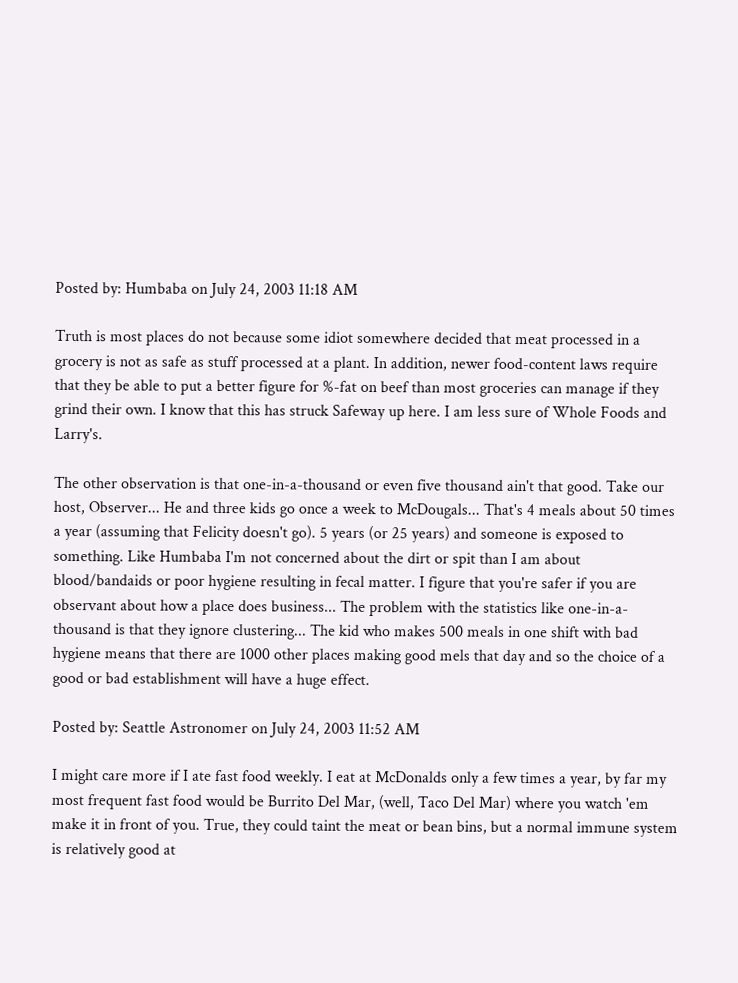Posted by: Humbaba on July 24, 2003 11:18 AM

Truth is most places do not because some idiot somewhere decided that meat processed in a grocery is not as safe as stuff processed at a plant. In addition, newer food-content laws require that they be able to put a better figure for %-fat on beef than most groceries can manage if they grind their own. I know that this has struck Safeway up here. I am less sure of Whole Foods and Larry's.

The other observation is that one-in-a-thousand or even five thousand ain't that good. Take our host, Observer... He and three kids go once a week to McDougals... That's 4 meals about 50 times a year (assuming that Felicity doesn't go). 5 years (or 25 years) and someone is exposed to something. Like Humbaba I'm not concerned about the dirt or spit than I am about blood/bandaids or poor hygiene resulting in fecal matter. I figure that you're safer if you are observant about how a place does business... The problem with the statistics like one-in-a-thousand is that they ignore clustering... The kid who makes 500 meals in one shift with bad hygiene means that there are 1000 other places making good mels that day and so the choice of a good or bad establishment will have a huge effect.

Posted by: Seattle Astronomer on July 24, 2003 11:52 AM

I might care more if I ate fast food weekly. I eat at McDonalds only a few times a year, by far my most frequent fast food would be Burrito Del Mar, (well, Taco Del Mar) where you watch 'em make it in front of you. True, they could taint the meat or bean bins, but a normal immune system is relatively good at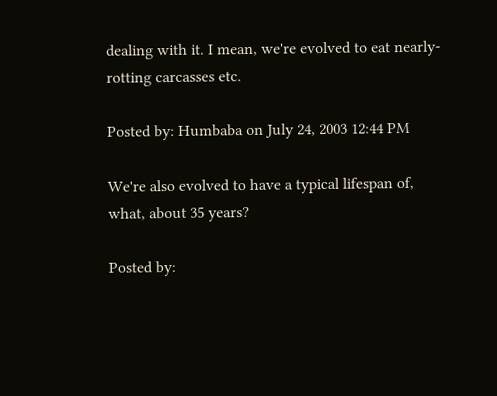dealing with it. I mean, we're evolved to eat nearly-rotting carcasses etc.

Posted by: Humbaba on July 24, 2003 12:44 PM

We're also evolved to have a typical lifespan of, what, about 35 years?

Posted by: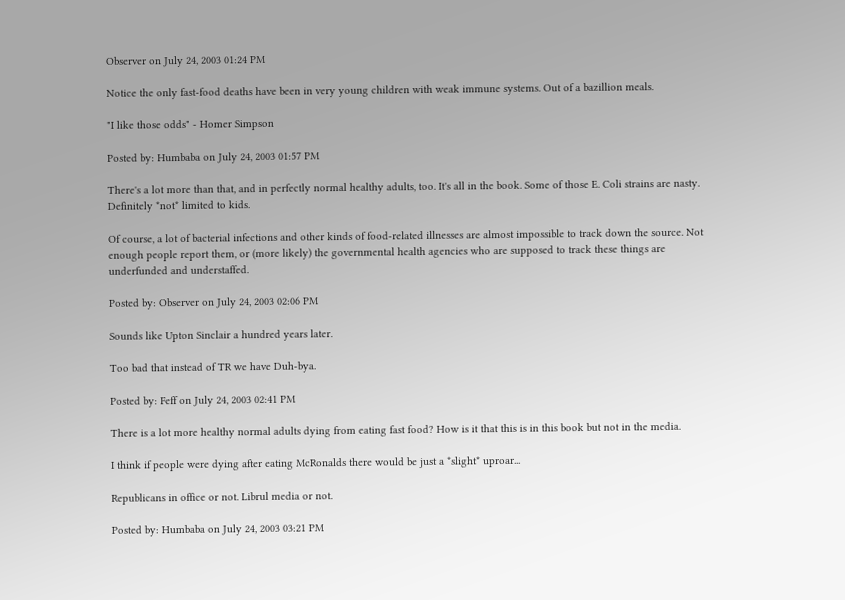Observer on July 24, 2003 01:24 PM

Notice the only fast-food deaths have been in very young children with weak immune systems. Out of a bazillion meals.

"I like those odds" - Homer Simpson

Posted by: Humbaba on July 24, 2003 01:57 PM

There's a lot more than that, and in perfectly normal healthy adults, too. It's all in the book. Some of those E. Coli strains are nasty. Definitely *not* limited to kids.

Of course, a lot of bacterial infections and other kinds of food-related illnesses are almost impossible to track down the source. Not enough people report them, or (more likely) the governmental health agencies who are supposed to track these things are underfunded and understaffed.

Posted by: Observer on July 24, 2003 02:06 PM

Sounds like Upton Sinclair a hundred years later.

Too bad that instead of TR we have Duh-bya.

Posted by: Feff on July 24, 2003 02:41 PM

There is a lot more healthy normal adults dying from eating fast food? How is it that this is in this book but not in the media.

I think if people were dying after eating McRonalds there would be just a *slight* uproar...

Republicans in office or not. Librul media or not.

Posted by: Humbaba on July 24, 2003 03:21 PM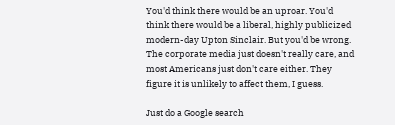You'd think there would be an uproar. You'd think there would be a liberal, highly publicized modern-day Upton Sinclair. But you'd be wrong. The corporate media just doesn't really care, and most Americans just don't care either. They figure it is unlikely to affect them, I guess.

Just do a Google search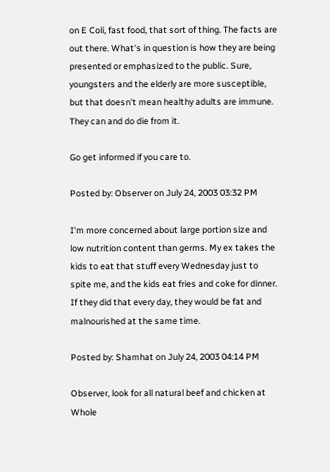on E Coli, fast food, that sort of thing. The facts are out there. What's in question is how they are being presented or emphasized to the public. Sure, youngsters and the elderly are more susceptible, but that doesn't mean healthy adults are immune. They can and do die from it.

Go get informed if you care to.

Posted by: Observer on July 24, 2003 03:32 PM

I'm more concerned about large portion size and low nutrition content than germs. My ex takes the kids to eat that stuff every Wednesday just to spite me, and the kids eat fries and coke for dinner. If they did that every day, they would be fat and malnourished at the same time.

Posted by: Shamhat on July 24, 2003 04:14 PM

Observer, look for all natural beef and chicken at Whole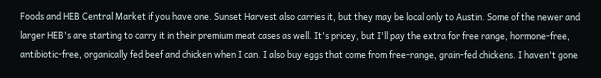Foods and HEB Central Market if you have one. Sunset Harvest also carries it, but they may be local only to Austin. Some of the newer and larger HEB's are starting to carry it in their premium meat cases as well. It's pricey, but I'll pay the extra for free range, hormone-free, antibiotic-free, organically fed beef and chicken when I can. I also buy eggs that come from free-range, grain-fed chickens. I haven't gone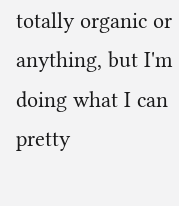totally organic or anything, but I'm doing what I can pretty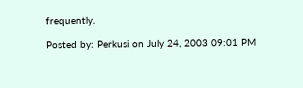frequently.

Posted by: Perkusi on July 24, 2003 09:01 PM